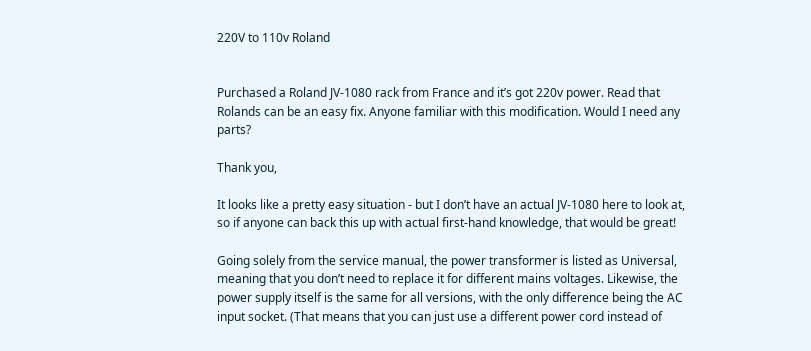220V to 110v Roland


Purchased a Roland JV-1080 rack from France and it’s got 220v power. Read that Rolands can be an easy fix. Anyone familiar with this modification. Would I need any parts?

Thank you,

It looks like a pretty easy situation - but I don’t have an actual JV-1080 here to look at, so if anyone can back this up with actual first-hand knowledge, that would be great!

Going solely from the service manual, the power transformer is listed as Universal, meaning that you don’t need to replace it for different mains voltages. Likewise, the power supply itself is the same for all versions, with the only difference being the AC input socket. (That means that you can just use a different power cord instead of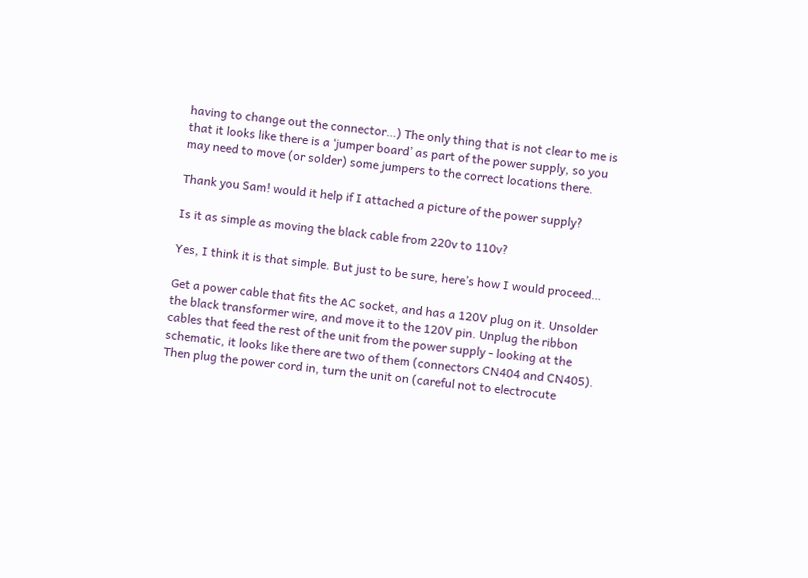having to change out the connector…) The only thing that is not clear to me is that it looks like there is a ‘jumper board’ as part of the power supply, so you may need to move (or solder) some jumpers to the correct locations there.

Thank you Sam! would it help if I attached a picture of the power supply?

Is it as simple as moving the black cable from 220v to 110v?

Yes, I think it is that simple. But just to be sure, here’s how I would proceed…

Get a power cable that fits the AC socket, and has a 120V plug on it. Unsolder the black transformer wire, and move it to the 120V pin. Unplug the ribbon cables that feed the rest of the unit from the power supply - looking at the schematic, it looks like there are two of them (connectors CN404 and CN405). Then plug the power cord in, turn the unit on (careful not to electrocute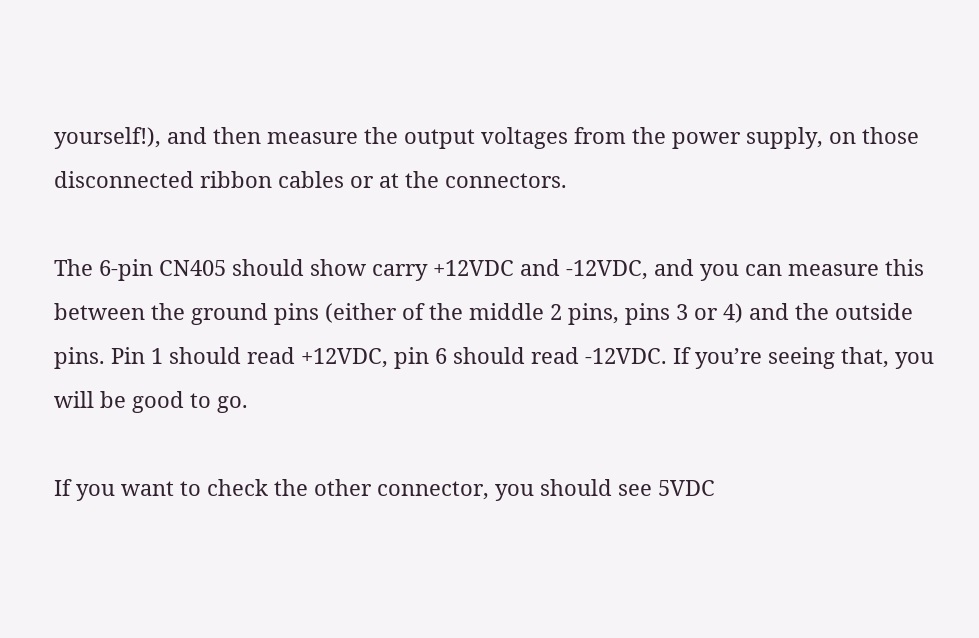yourself!), and then measure the output voltages from the power supply, on those disconnected ribbon cables or at the connectors.

The 6-pin CN405 should show carry +12VDC and -12VDC, and you can measure this between the ground pins (either of the middle 2 pins, pins 3 or 4) and the outside pins. Pin 1 should read +12VDC, pin 6 should read -12VDC. If you’re seeing that, you will be good to go.

If you want to check the other connector, you should see 5VDC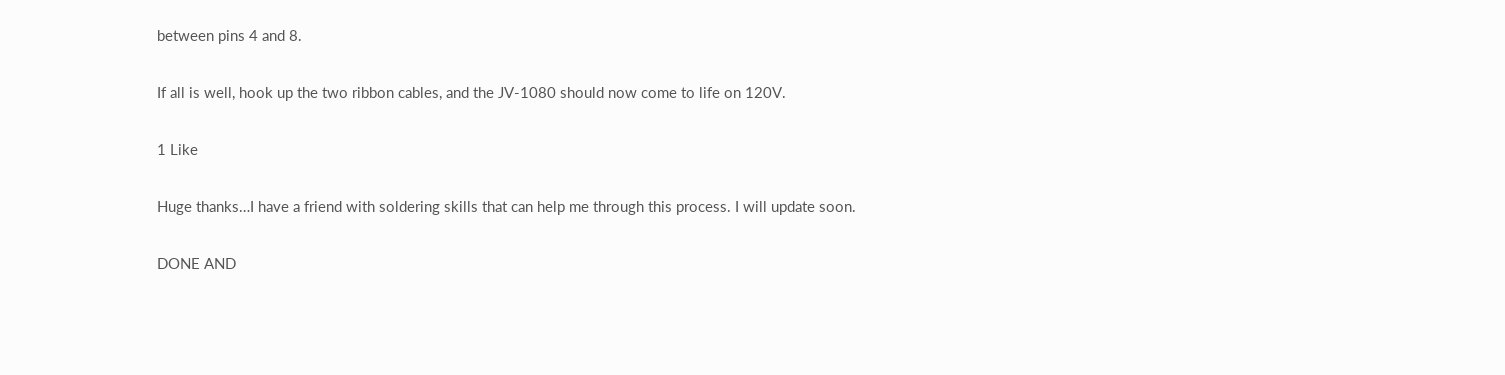between pins 4 and 8.

If all is well, hook up the two ribbon cables, and the JV-1080 should now come to life on 120V.

1 Like

Huge thanks…I have a friend with soldering skills that can help me through this process. I will update soon.

DONE AND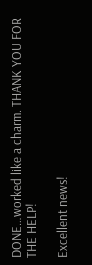DONE…worked like a charm. THANK YOU FOR THE HELP!

Excellent news!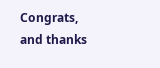Congrats, and thanks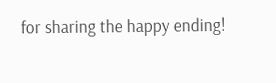for sharing the happy ending!